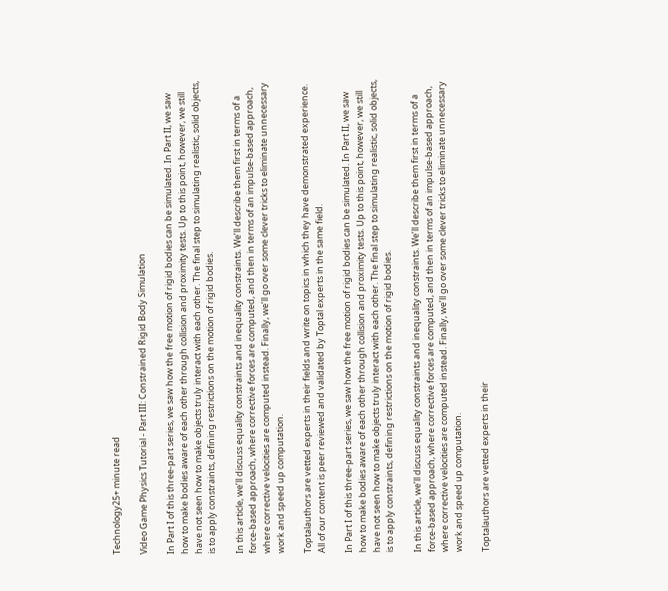Technology25+ minute read

Video Game Physics Tutorial - Part III: Constrained Rigid Body Simulation

In Part I of this three-part series, we saw how the free motion of rigid bodies can be simulated. In Part II, we saw how to make bodies aware of each other through collision and proximity tests. Up to this point, however, we still have not seen how to make objects truly interact with each other. The final step to simulating realistic, solid objects, is to apply constraints, defining restrictions on the motion of rigid bodies.

In this article, we’ll discuss equality constraints and inequality constraints. We’ll describe them first in terms of a force-based approach, where corrective forces are computed, and then in terms of an impulse-based approach, where corrective velocities are computed instead. Finally, we’ll go over some clever tricks to eliminate unnecessary work and speed up computation.

Toptalauthors are vetted experts in their fields and write on topics in which they have demonstrated experience. All of our content is peer reviewed and validated by Toptal experts in the same field.

In Part I of this three-part series, we saw how the free motion of rigid bodies can be simulated. In Part II, we saw how to make bodies aware of each other through collision and proximity tests. Up to this point, however, we still have not seen how to make objects truly interact with each other. The final step to simulating realistic, solid objects, is to apply constraints, defining restrictions on the motion of rigid bodies.

In this article, we’ll discuss equality constraints and inequality constraints. We’ll describe them first in terms of a force-based approach, where corrective forces are computed, and then in terms of an impulse-based approach, where corrective velocities are computed instead. Finally, we’ll go over some clever tricks to eliminate unnecessary work and speed up computation.

Toptalauthors are vetted experts in their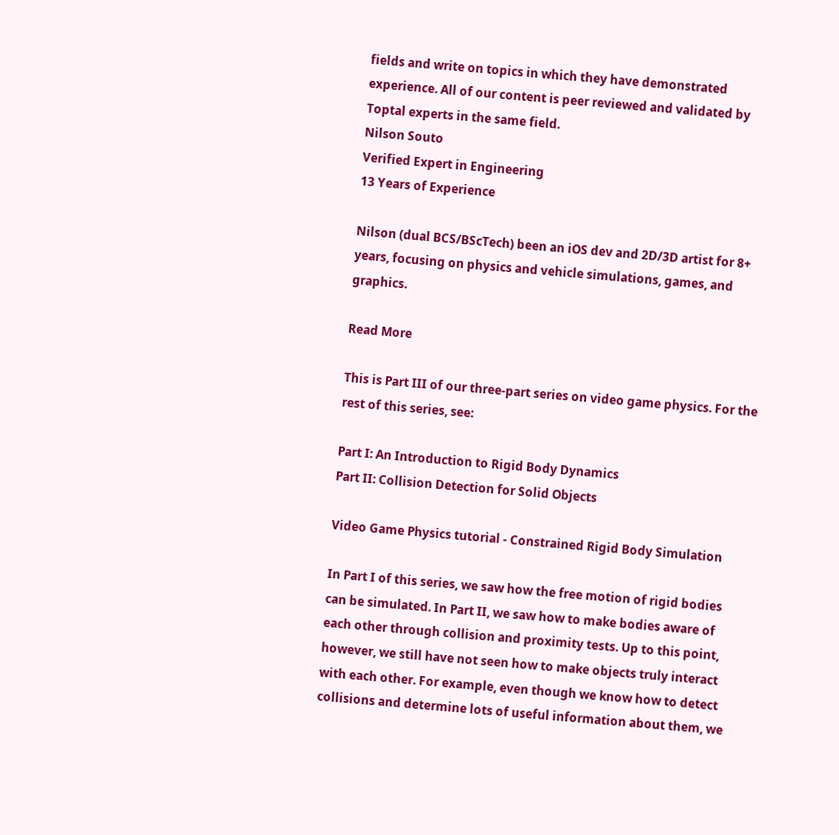fields and write on topics in which they have demonstrated experience. All of our content is peer reviewed and validated by Toptal experts in the same field.
Nilson Souto
Verified Expert in Engineering
13 Years of Experience

Nilson (dual BCS/BScTech) been an iOS dev and 2D/3D artist for 8+ years, focusing on physics and vehicle simulations, games, and graphics.

Read More

This is Part III of our three-part series on video game physics. For the rest of this series, see:

Part I: An Introduction to Rigid Body Dynamics
Part II: Collision Detection for Solid Objects

Video Game Physics tutorial - Constrained Rigid Body Simulation

In Part I of this series, we saw how the free motion of rigid bodies can be simulated. In Part II, we saw how to make bodies aware of each other through collision and proximity tests. Up to this point, however, we still have not seen how to make objects truly interact with each other. For example, even though we know how to detect collisions and determine lots of useful information about them, we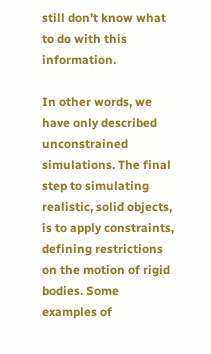still don’t know what to do with this information.

In other words, we have only described unconstrained simulations. The final step to simulating realistic, solid objects, is to apply constraints, defining restrictions on the motion of rigid bodies. Some examples of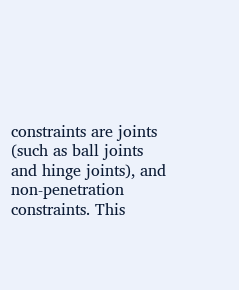constraints are joints (such as ball joints and hinge joints), and non-penetration constraints. This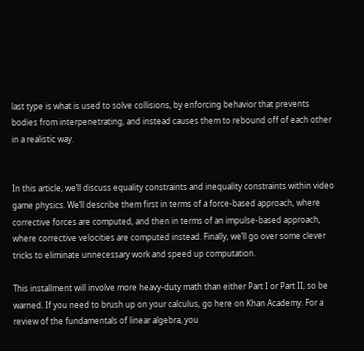last type is what is used to solve collisions, by enforcing behavior that prevents bodies from interpenetrating, and instead causes them to rebound off of each other in a realistic way.


In this article, we’ll discuss equality constraints and inequality constraints within video game physics. We’ll describe them first in terms of a force-based approach, where corrective forces are computed, and then in terms of an impulse-based approach, where corrective velocities are computed instead. Finally, we’ll go over some clever tricks to eliminate unnecessary work and speed up computation.

This installment will involve more heavy-duty math than either Part I or Part II, so be warned. If you need to brush up on your calculus, go here on Khan Academy. For a review of the fundamentals of linear algebra, you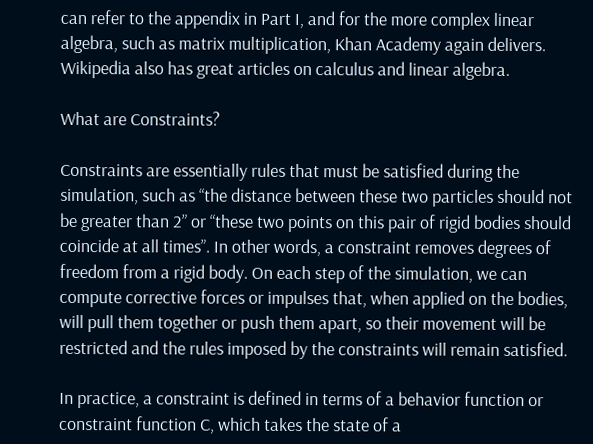can refer to the appendix in Part I, and for the more complex linear algebra, such as matrix multiplication, Khan Academy again delivers. Wikipedia also has great articles on calculus and linear algebra.

What are Constraints?

Constraints are essentially rules that must be satisfied during the simulation, such as “the distance between these two particles should not be greater than 2” or “these two points on this pair of rigid bodies should coincide at all times”. In other words, a constraint removes degrees of freedom from a rigid body. On each step of the simulation, we can compute corrective forces or impulses that, when applied on the bodies, will pull them together or push them apart, so their movement will be restricted and the rules imposed by the constraints will remain satisfied.

In practice, a constraint is defined in terms of a behavior function or constraint function C, which takes the state of a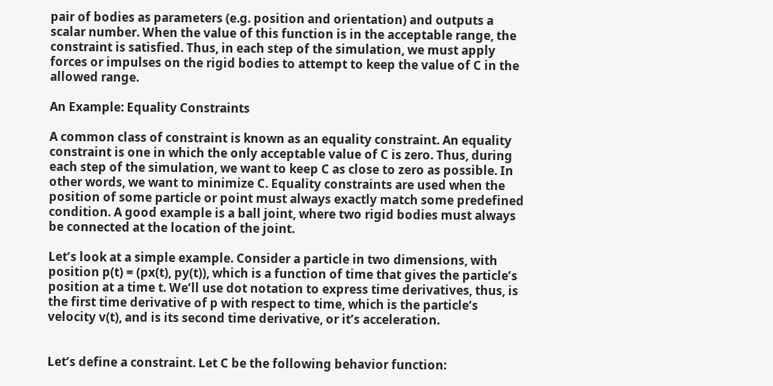pair of bodies as parameters (e.g. position and orientation) and outputs a scalar number. When the value of this function is in the acceptable range, the constraint is satisfied. Thus, in each step of the simulation, we must apply forces or impulses on the rigid bodies to attempt to keep the value of C in the allowed range.

An Example: Equality Constraints

A common class of constraint is known as an equality constraint. An equality constraint is one in which the only acceptable value of C is zero. Thus, during each step of the simulation, we want to keep C as close to zero as possible. In other words, we want to minimize C. Equality constraints are used when the position of some particle or point must always exactly match some predefined condition. A good example is a ball joint, where two rigid bodies must always be connected at the location of the joint.

Let’s look at a simple example. Consider a particle in two dimensions, with position p(t) = (px(t), py(t)), which is a function of time that gives the particle’s position at a time t. We’ll use dot notation to express time derivatives, thus, is the first time derivative of p with respect to time, which is the particle’s velocity v(t), and is its second time derivative, or it’s acceleration.


Let’s define a constraint. Let C be the following behavior function: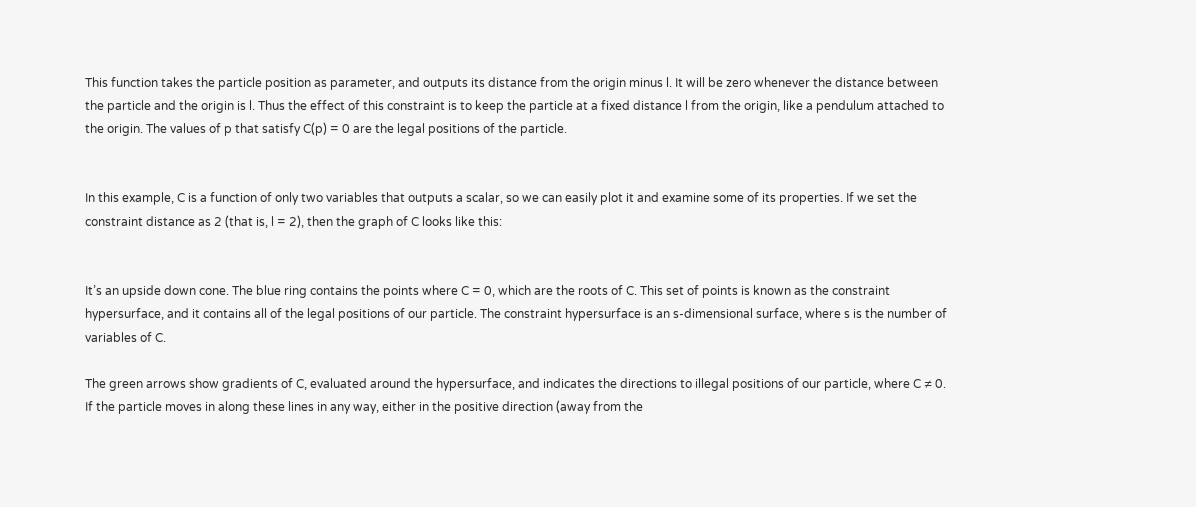This function takes the particle position as parameter, and outputs its distance from the origin minus l. It will be zero whenever the distance between the particle and the origin is l. Thus the effect of this constraint is to keep the particle at a fixed distance l from the origin, like a pendulum attached to the origin. The values of p that satisfy C(p) = 0 are the legal positions of the particle.


In this example, C is a function of only two variables that outputs a scalar, so we can easily plot it and examine some of its properties. If we set the constraint distance as 2 (that is, l = 2), then the graph of C looks like this:


It’s an upside down cone. The blue ring contains the points where C = 0, which are the roots of C. This set of points is known as the constraint hypersurface, and it contains all of the legal positions of our particle. The constraint hypersurface is an s-dimensional surface, where s is the number of variables of C.

The green arrows show gradients of C, evaluated around the hypersurface, and indicates the directions to illegal positions of our particle, where C ≠ 0. If the particle moves in along these lines in any way, either in the positive direction (away from the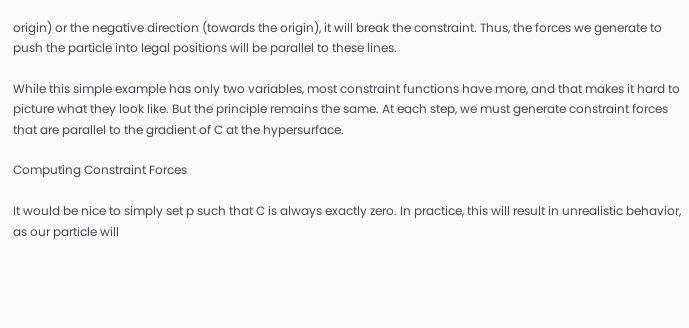origin) or the negative direction (towards the origin), it will break the constraint. Thus, the forces we generate to push the particle into legal positions will be parallel to these lines.

While this simple example has only two variables, most constraint functions have more, and that makes it hard to picture what they look like. But the principle remains the same. At each step, we must generate constraint forces that are parallel to the gradient of C at the hypersurface.

Computing Constraint Forces

It would be nice to simply set p such that C is always exactly zero. In practice, this will result in unrealistic behavior, as our particle will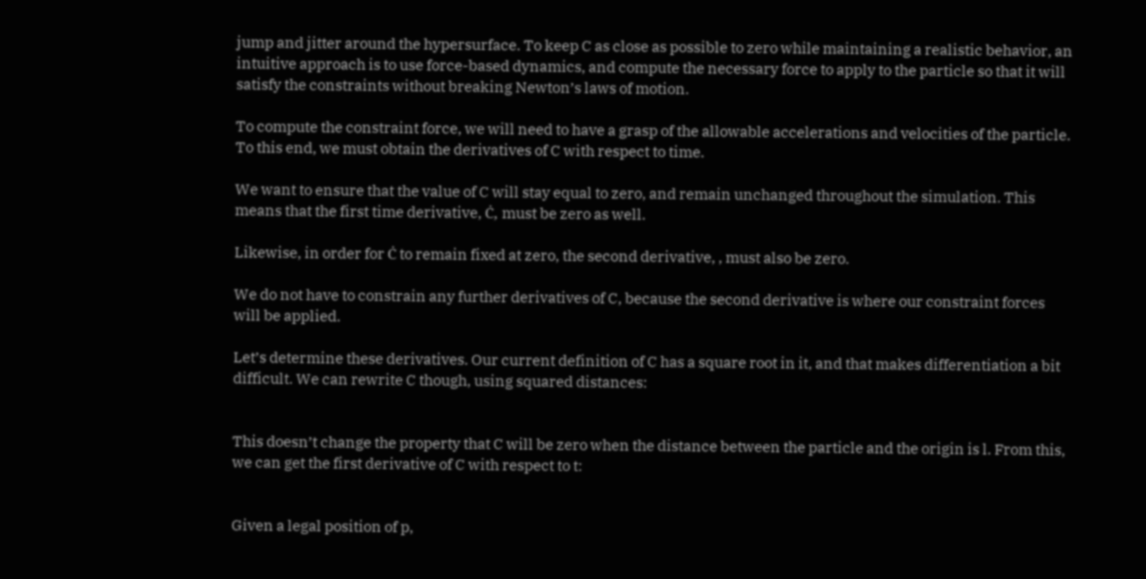jump and jitter around the hypersurface. To keep C as close as possible to zero while maintaining a realistic behavior, an intuitive approach is to use force-based dynamics, and compute the necessary force to apply to the particle so that it will satisfy the constraints without breaking Newton’s laws of motion.

To compute the constraint force, we will need to have a grasp of the allowable accelerations and velocities of the particle. To this end, we must obtain the derivatives of C with respect to time.

We want to ensure that the value of C will stay equal to zero, and remain unchanged throughout the simulation. This means that the first time derivative, Ċ, must be zero as well.

Likewise, in order for Ċ to remain fixed at zero, the second derivative, , must also be zero.

We do not have to constrain any further derivatives of C, because the second derivative is where our constraint forces will be applied.

Let’s determine these derivatives. Our current definition of C has a square root in it, and that makes differentiation a bit difficult. We can rewrite C though, using squared distances:


This doesn’t change the property that C will be zero when the distance between the particle and the origin is l. From this, we can get the first derivative of C with respect to t:


Given a legal position of p,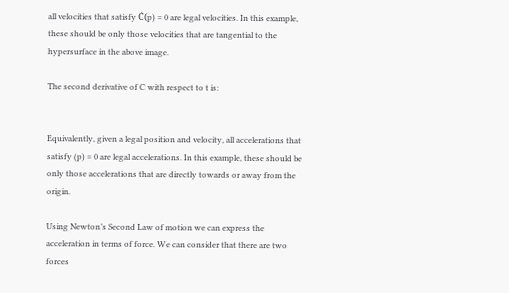all velocities that satisfy Ċ(p) = 0 are legal velocities. In this example, these should be only those velocities that are tangential to the hypersurface in the above image.

The second derivative of C with respect to t is:


Equivalently, given a legal position and velocity, all accelerations that satisfy (p) = 0 are legal accelerations. In this example, these should be only those accelerations that are directly towards or away from the origin.

Using Newton’s Second Law of motion we can express the acceleration in terms of force. We can consider that there are two forces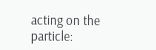acting on the particle: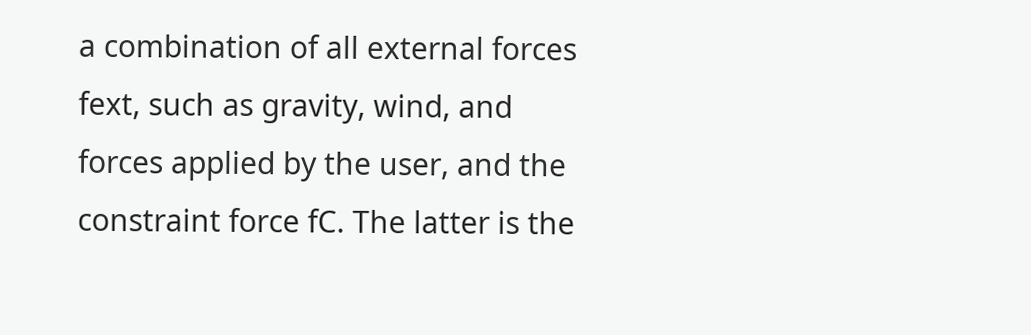a combination of all external forces fext, such as gravity, wind, and forces applied by the user, and the constraint force fC. The latter is the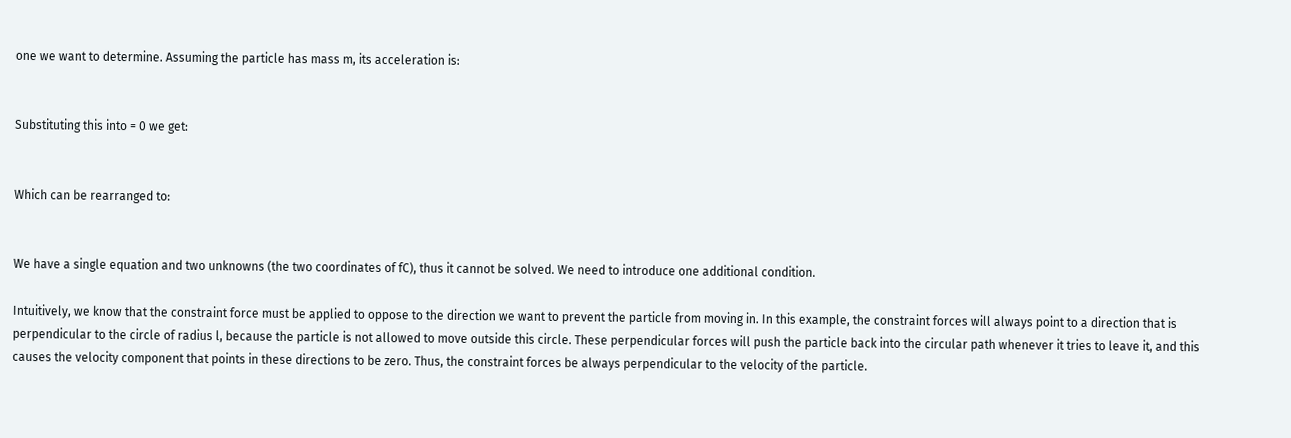one we want to determine. Assuming the particle has mass m, its acceleration is:


Substituting this into = 0 we get:


Which can be rearranged to:


We have a single equation and two unknowns (the two coordinates of fC), thus it cannot be solved. We need to introduce one additional condition.

Intuitively, we know that the constraint force must be applied to oppose to the direction we want to prevent the particle from moving in. In this example, the constraint forces will always point to a direction that is perpendicular to the circle of radius l, because the particle is not allowed to move outside this circle. These perpendicular forces will push the particle back into the circular path whenever it tries to leave it, and this causes the velocity component that points in these directions to be zero. Thus, the constraint forces be always perpendicular to the velocity of the particle.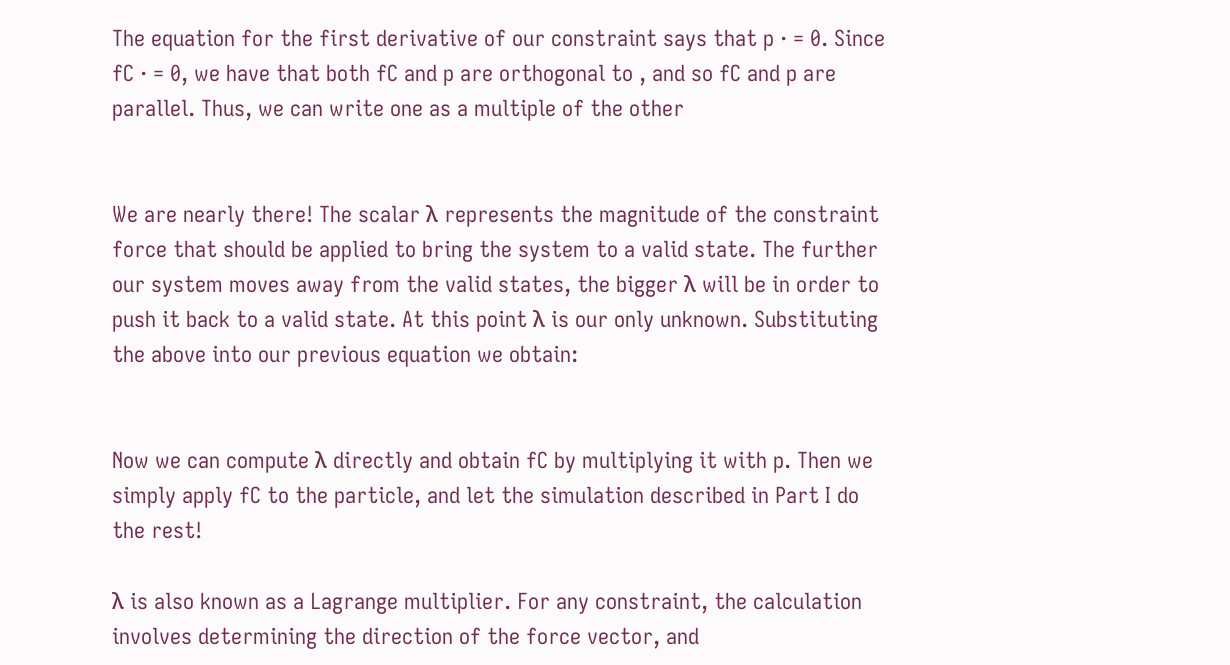The equation for the first derivative of our constraint says that p · = 0. Since fC · = 0, we have that both fC and p are orthogonal to , and so fC and p are parallel. Thus, we can write one as a multiple of the other


We are nearly there! The scalar λ represents the magnitude of the constraint force that should be applied to bring the system to a valid state. The further our system moves away from the valid states, the bigger λ will be in order to push it back to a valid state. At this point λ is our only unknown. Substituting the above into our previous equation we obtain:


Now we can compute λ directly and obtain fC by multiplying it with p. Then we simply apply fC to the particle, and let the simulation described in Part I do the rest!

λ is also known as a Lagrange multiplier. For any constraint, the calculation involves determining the direction of the force vector, and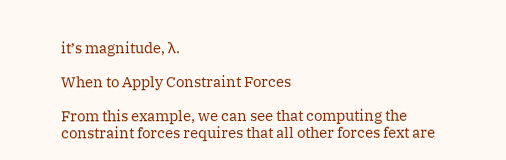it’s magnitude, λ.

When to Apply Constraint Forces

From this example, we can see that computing the constraint forces requires that all other forces fext are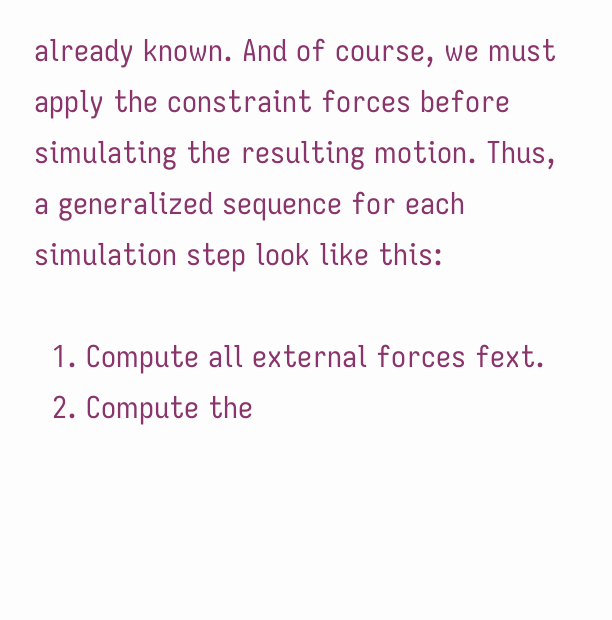already known. And of course, we must apply the constraint forces before simulating the resulting motion. Thus, a generalized sequence for each simulation step look like this:

  1. Compute all external forces fext.
  2. Compute the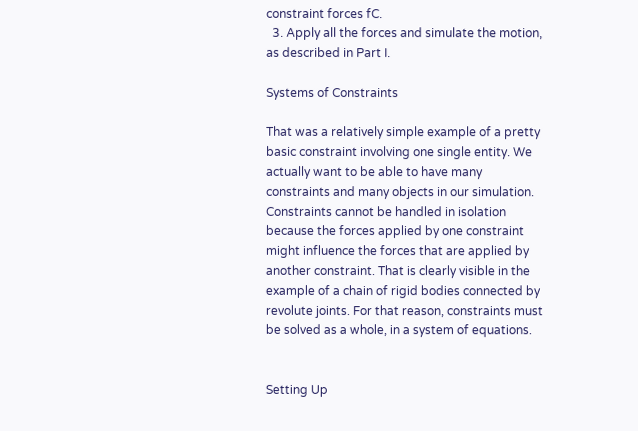constraint forces fC.
  3. Apply all the forces and simulate the motion, as described in Part I.

Systems of Constraints

That was a relatively simple example of a pretty basic constraint involving one single entity. We actually want to be able to have many constraints and many objects in our simulation. Constraints cannot be handled in isolation because the forces applied by one constraint might influence the forces that are applied by another constraint. That is clearly visible in the example of a chain of rigid bodies connected by revolute joints. For that reason, constraints must be solved as a whole, in a system of equations.


Setting Up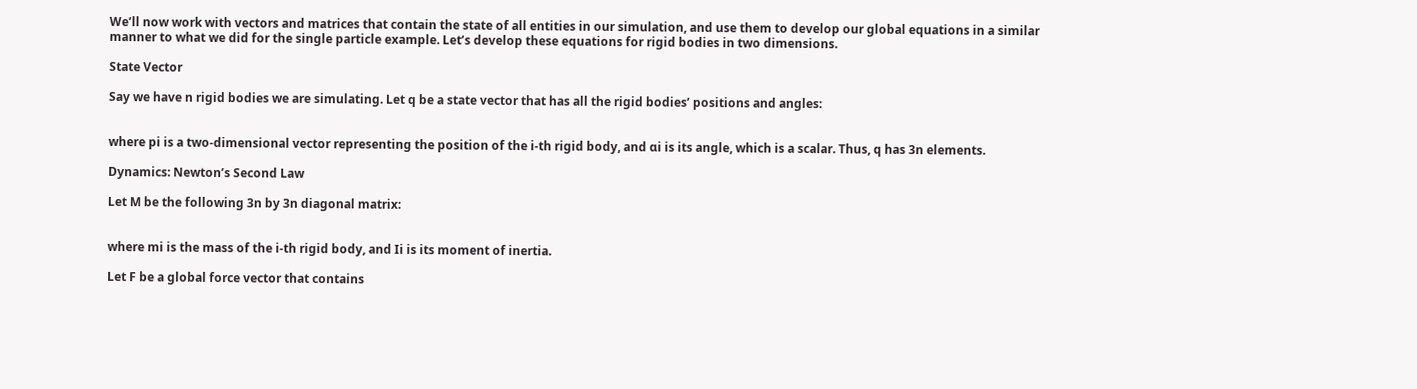We’ll now work with vectors and matrices that contain the state of all entities in our simulation, and use them to develop our global equations in a similar manner to what we did for the single particle example. Let’s develop these equations for rigid bodies in two dimensions.

State Vector

Say we have n rigid bodies we are simulating. Let q be a state vector that has all the rigid bodies’ positions and angles:


where pi is a two-dimensional vector representing the position of the i-th rigid body, and αi is its angle, which is a scalar. Thus, q has 3n elements.

Dynamics: Newton’s Second Law

Let M be the following 3n by 3n diagonal matrix:


where mi is the mass of the i-th rigid body, and Ii is its moment of inertia.

Let F be a global force vector that contains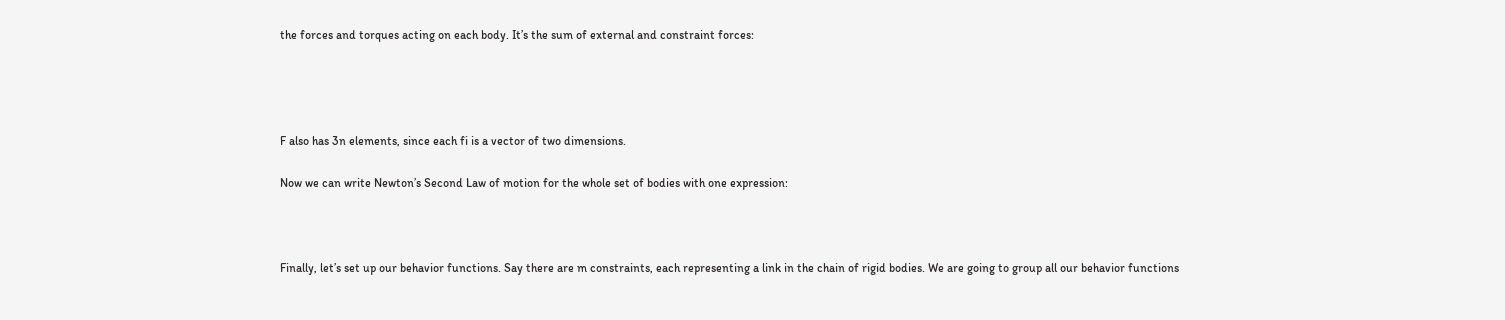the forces and torques acting on each body. It’s the sum of external and constraint forces:




F also has 3n elements, since each fi is a vector of two dimensions.

Now we can write Newton’s Second Law of motion for the whole set of bodies with one expression:



Finally, let’s set up our behavior functions. Say there are m constraints, each representing a link in the chain of rigid bodies. We are going to group all our behavior functions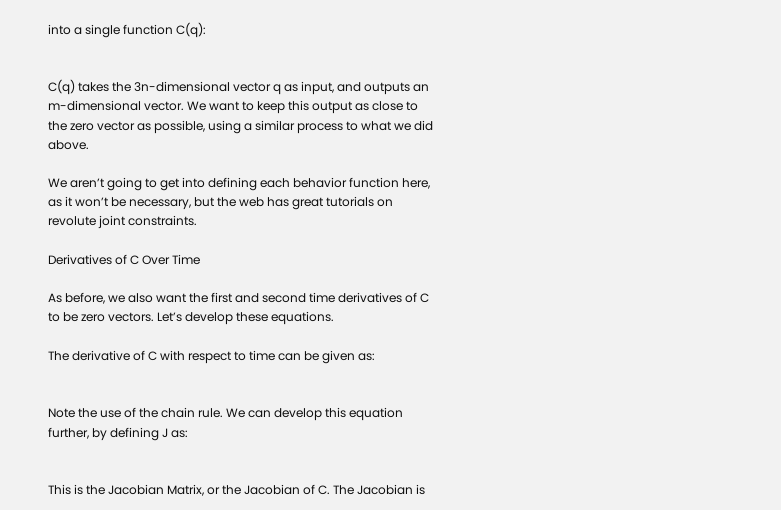into a single function C(q):


C(q) takes the 3n-dimensional vector q as input, and outputs an m-dimensional vector. We want to keep this output as close to the zero vector as possible, using a similar process to what we did above.

We aren’t going to get into defining each behavior function here, as it won’t be necessary, but the web has great tutorials on revolute joint constraints.

Derivatives of C Over Time

As before, we also want the first and second time derivatives of C to be zero vectors. Let’s develop these equations.

The derivative of C with respect to time can be given as:


Note the use of the chain rule. We can develop this equation further, by defining J as:


This is the Jacobian Matrix, or the Jacobian of C. The Jacobian is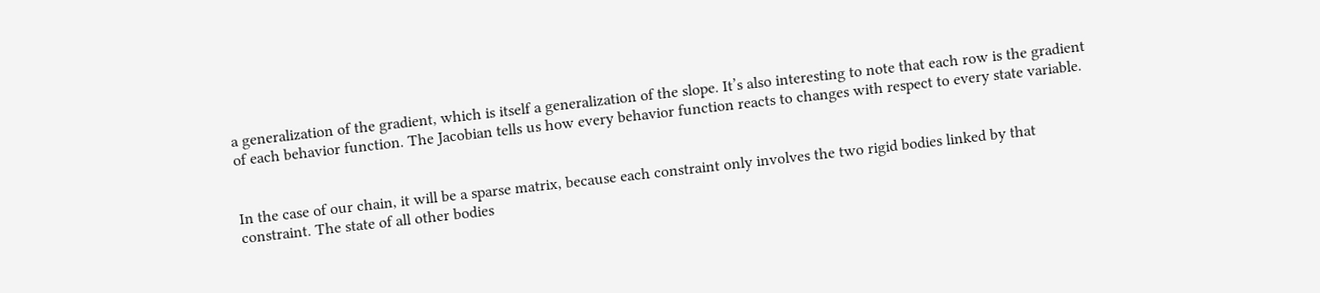a generalization of the gradient, which is itself a generalization of the slope. It’s also interesting to note that each row is the gradient of each behavior function. The Jacobian tells us how every behavior function reacts to changes with respect to every state variable.


In the case of our chain, it will be a sparse matrix, because each constraint only involves the two rigid bodies linked by that constraint. The state of all other bodies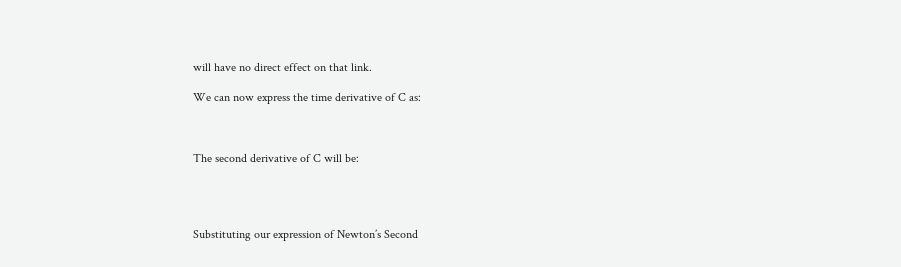will have no direct effect on that link.

We can now express the time derivative of C as:



The second derivative of C will be:




Substituting our expression of Newton’s Second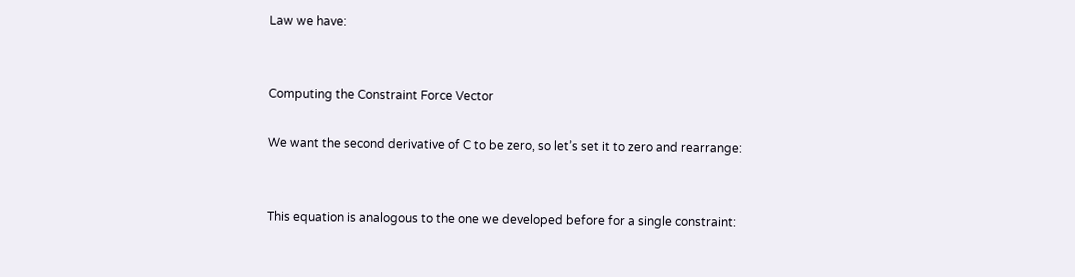Law we have:


Computing the Constraint Force Vector

We want the second derivative of C to be zero, so let’s set it to zero and rearrange:


This equation is analogous to the one we developed before for a single constraint: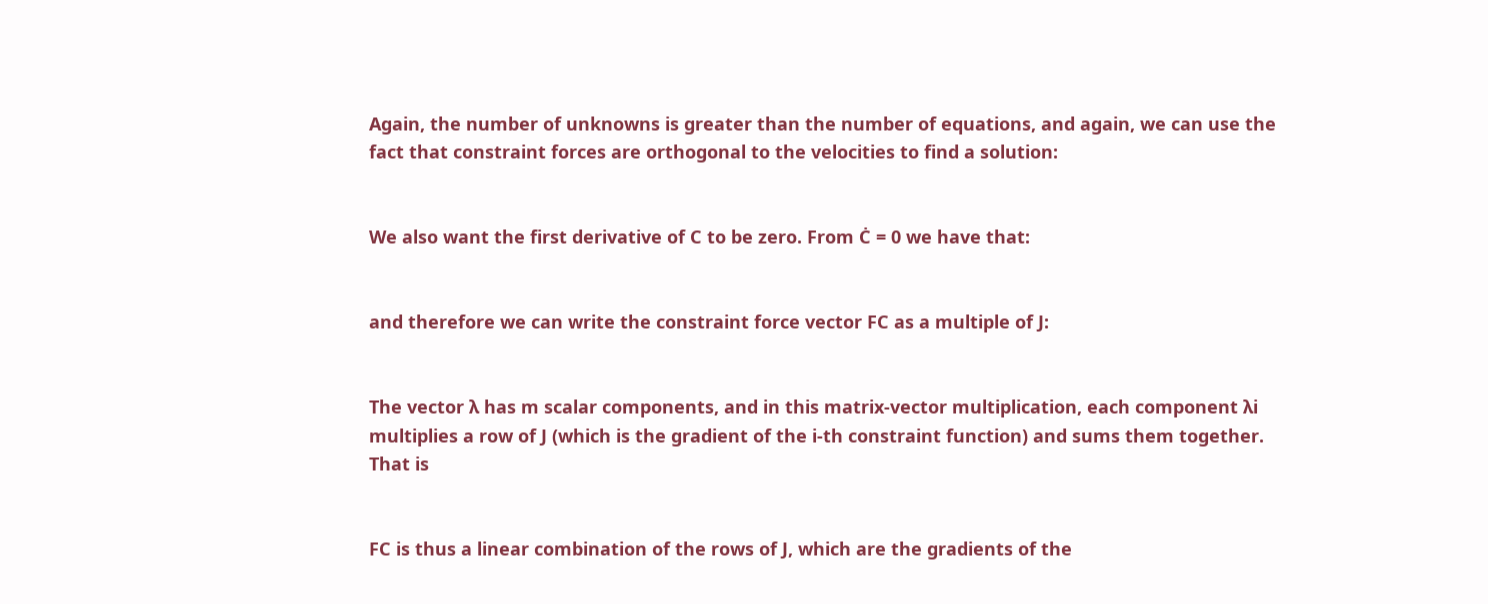Again, the number of unknowns is greater than the number of equations, and again, we can use the fact that constraint forces are orthogonal to the velocities to find a solution:


We also want the first derivative of C to be zero. From Ċ = 0 we have that:


and therefore we can write the constraint force vector FC as a multiple of J:


The vector λ has m scalar components, and in this matrix-vector multiplication, each component λi multiplies a row of J (which is the gradient of the i-th constraint function) and sums them together. That is


FC is thus a linear combination of the rows of J, which are the gradients of the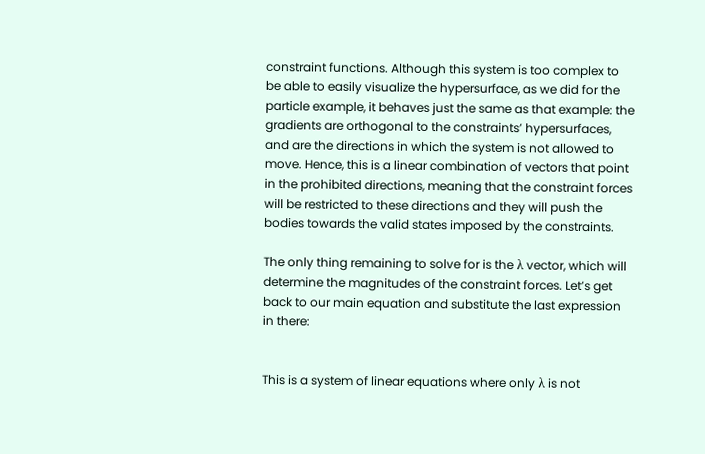constraint functions. Although this system is too complex to be able to easily visualize the hypersurface, as we did for the particle example, it behaves just the same as that example: the gradients are orthogonal to the constraints’ hypersurfaces, and are the directions in which the system is not allowed to move. Hence, this is a linear combination of vectors that point in the prohibited directions, meaning that the constraint forces will be restricted to these directions and they will push the bodies towards the valid states imposed by the constraints.

The only thing remaining to solve for is the λ vector, which will determine the magnitudes of the constraint forces. Let’s get back to our main equation and substitute the last expression in there:


This is a system of linear equations where only λ is not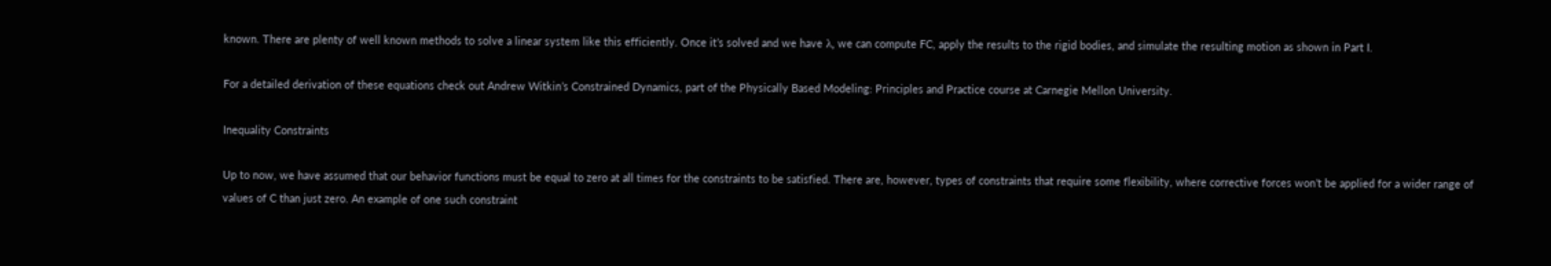known. There are plenty of well known methods to solve a linear system like this efficiently. Once it’s solved and we have λ, we can compute FC, apply the results to the rigid bodies, and simulate the resulting motion as shown in Part I.

For a detailed derivation of these equations check out Andrew Witkin’s Constrained Dynamics, part of the Physically Based Modeling: Principles and Practice course at Carnegie Mellon University.

Inequality Constraints

Up to now, we have assumed that our behavior functions must be equal to zero at all times for the constraints to be satisfied. There are, however, types of constraints that require some flexibility, where corrective forces won’t be applied for a wider range of values of C than just zero. An example of one such constraint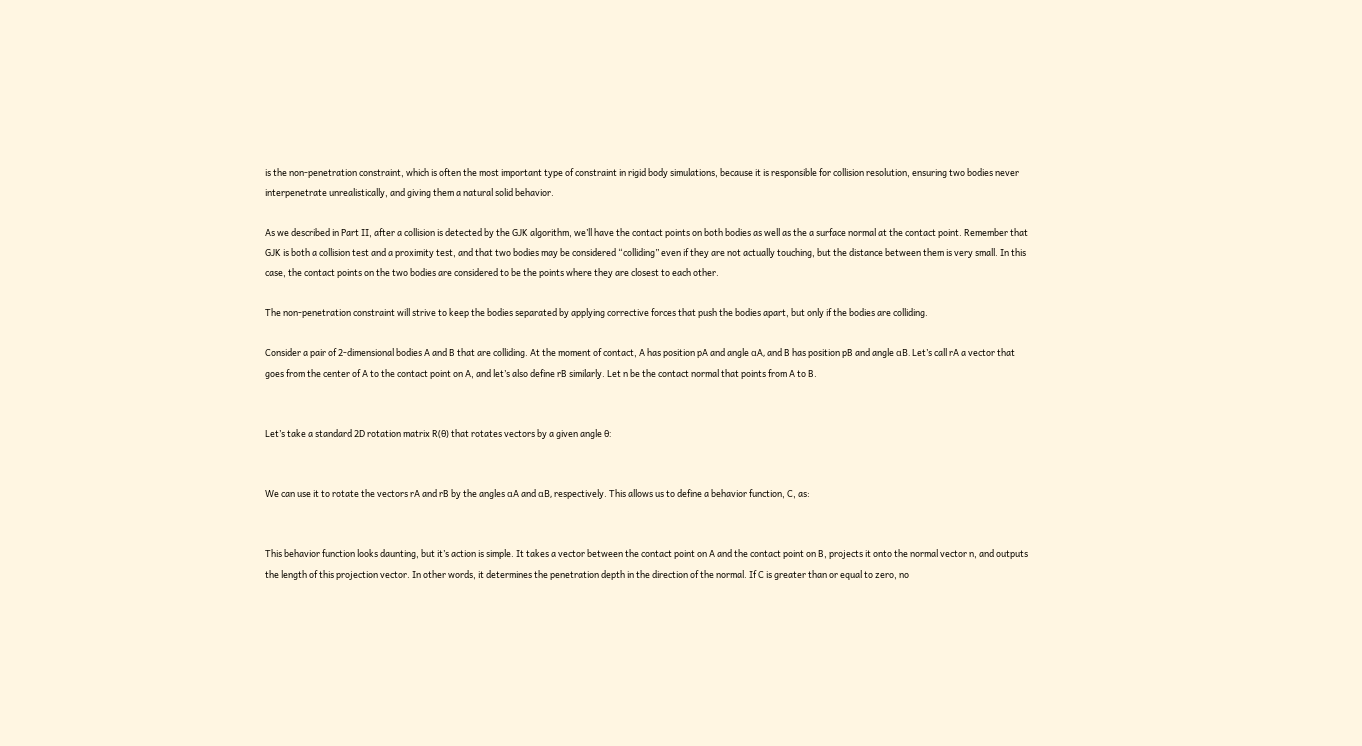is the non-penetration constraint, which is often the most important type of constraint in rigid body simulations, because it is responsible for collision resolution, ensuring two bodies never interpenetrate unrealistically, and giving them a natural solid behavior.

As we described in Part II, after a collision is detected by the GJK algorithm, we’ll have the contact points on both bodies as well as the a surface normal at the contact point. Remember that GJK is both a collision test and a proximity test, and that two bodies may be considered “colliding” even if they are not actually touching, but the distance between them is very small. In this case, the contact points on the two bodies are considered to be the points where they are closest to each other.

The non-penetration constraint will strive to keep the bodies separated by applying corrective forces that push the bodies apart, but only if the bodies are colliding.

Consider a pair of 2-dimensional bodies A and B that are colliding. At the moment of contact, A has position pA and angle αA, and B has position pB and angle αB. Let’s call rA a vector that goes from the center of A to the contact point on A, and let’s also define rB similarly. Let n be the contact normal that points from A to B.


Let’s take a standard 2D rotation matrix R(θ) that rotates vectors by a given angle θ:


We can use it to rotate the vectors rA and rB by the angles αA and αB, respectively. This allows us to define a behavior function, C, as:


This behavior function looks daunting, but it’s action is simple. It takes a vector between the contact point on A and the contact point on B, projects it onto the normal vector n, and outputs the length of this projection vector. In other words, it determines the penetration depth in the direction of the normal. If C is greater than or equal to zero, no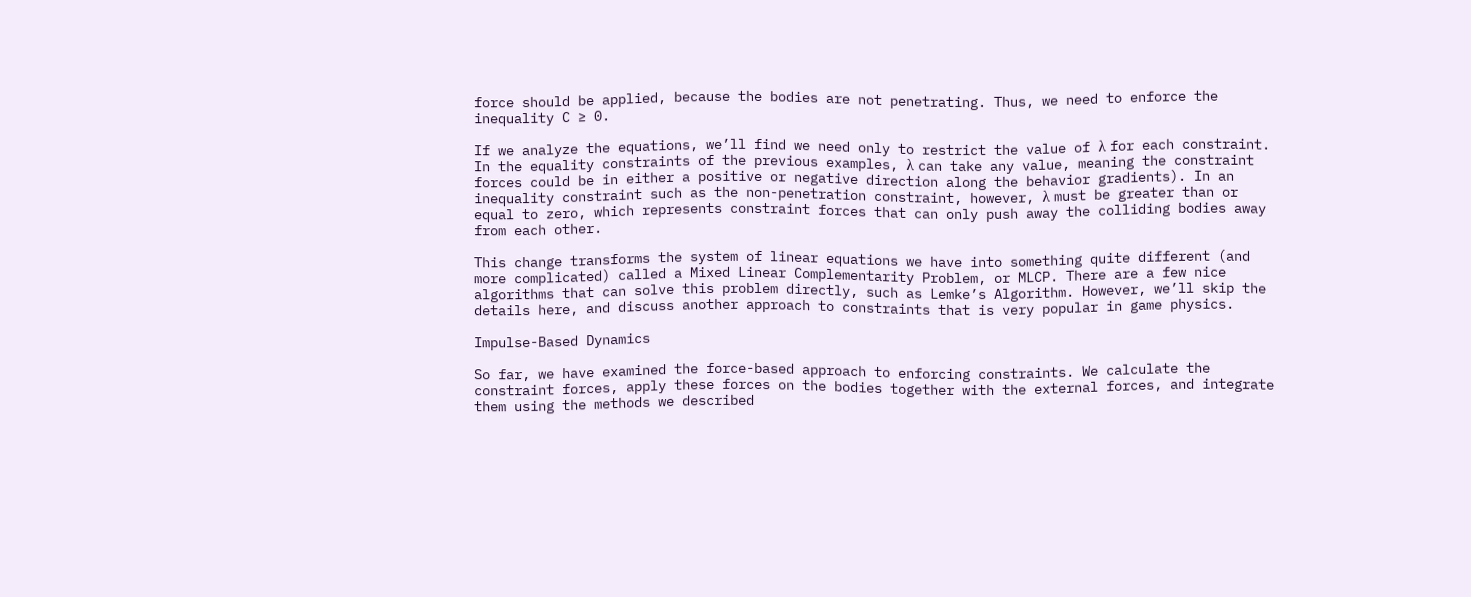force should be applied, because the bodies are not penetrating. Thus, we need to enforce the inequality C ≥ 0.

If we analyze the equations, we’ll find we need only to restrict the value of λ for each constraint. In the equality constraints of the previous examples, λ can take any value, meaning the constraint forces could be in either a positive or negative direction along the behavior gradients). In an inequality constraint such as the non-penetration constraint, however, λ must be greater than or equal to zero, which represents constraint forces that can only push away the colliding bodies away from each other.

This change transforms the system of linear equations we have into something quite different (and more complicated) called a Mixed Linear Complementarity Problem, or MLCP. There are a few nice algorithms that can solve this problem directly, such as Lemke’s Algorithm. However, we’ll skip the details here, and discuss another approach to constraints that is very popular in game physics.

Impulse-Based Dynamics

So far, we have examined the force-based approach to enforcing constraints. We calculate the constraint forces, apply these forces on the bodies together with the external forces, and integrate them using the methods we described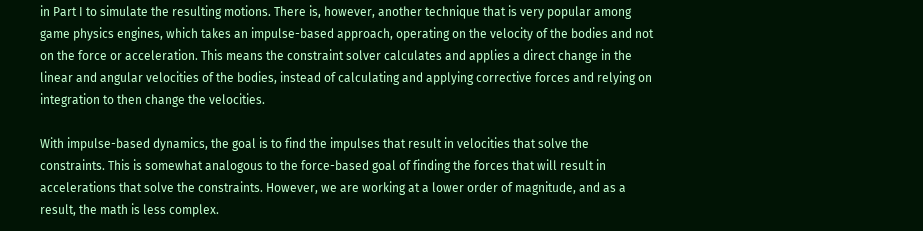in Part I to simulate the resulting motions. There is, however, another technique that is very popular among game physics engines, which takes an impulse-based approach, operating on the velocity of the bodies and not on the force or acceleration. This means the constraint solver calculates and applies a direct change in the linear and angular velocities of the bodies, instead of calculating and applying corrective forces and relying on integration to then change the velocities.

With impulse-based dynamics, the goal is to find the impulses that result in velocities that solve the constraints. This is somewhat analogous to the force-based goal of finding the forces that will result in accelerations that solve the constraints. However, we are working at a lower order of magnitude, and as a result, the math is less complex.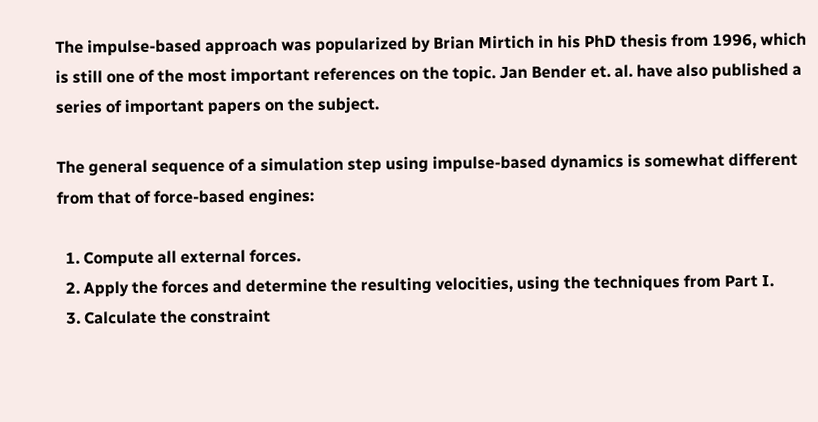The impulse-based approach was popularized by Brian Mirtich in his PhD thesis from 1996, which is still one of the most important references on the topic. Jan Bender et. al. have also published a series of important papers on the subject.

The general sequence of a simulation step using impulse-based dynamics is somewhat different from that of force-based engines:

  1. Compute all external forces.
  2. Apply the forces and determine the resulting velocities, using the techniques from Part I.
  3. Calculate the constraint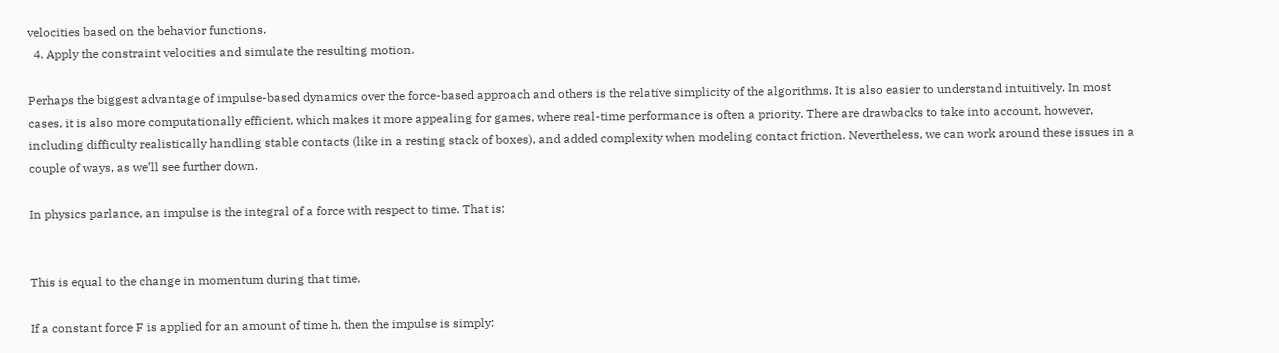velocities based on the behavior functions.
  4. Apply the constraint velocities and simulate the resulting motion.

Perhaps the biggest advantage of impulse-based dynamics over the force-based approach and others is the relative simplicity of the algorithms. It is also easier to understand intuitively. In most cases, it is also more computationally efficient, which makes it more appealing for games, where real-time performance is often a priority. There are drawbacks to take into account, however, including difficulty realistically handling stable contacts (like in a resting stack of boxes), and added complexity when modeling contact friction. Nevertheless, we can work around these issues in a couple of ways, as we’ll see further down.

In physics parlance, an impulse is the integral of a force with respect to time. That is:


This is equal to the change in momentum during that time.

If a constant force F is applied for an amount of time h, then the impulse is simply: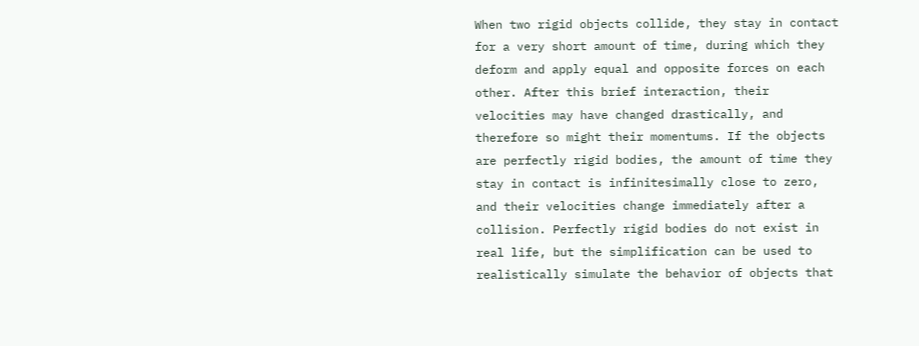When two rigid objects collide, they stay in contact for a very short amount of time, during which they deform and apply equal and opposite forces on each other. After this brief interaction, their velocities may have changed drastically, and therefore so might their momentums. If the objects are perfectly rigid bodies, the amount of time they stay in contact is infinitesimally close to zero, and their velocities change immediately after a collision. Perfectly rigid bodies do not exist in real life, but the simplification can be used to realistically simulate the behavior of objects that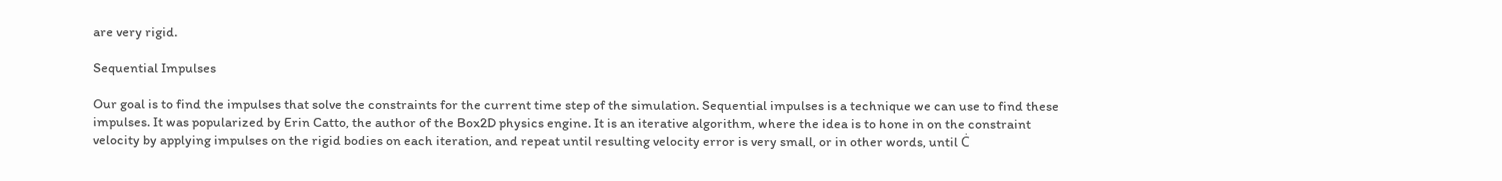are very rigid.

Sequential Impulses

Our goal is to find the impulses that solve the constraints for the current time step of the simulation. Sequential impulses is a technique we can use to find these impulses. It was popularized by Erin Catto, the author of the Box2D physics engine. It is an iterative algorithm, where the idea is to hone in on the constraint velocity by applying impulses on the rigid bodies on each iteration, and repeat until resulting velocity error is very small, or in other words, until Ċ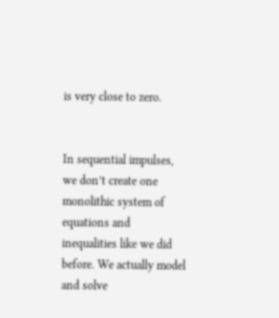is very close to zero.


In sequential impulses, we don’t create one monolithic system of equations and inequalities like we did before. We actually model and solve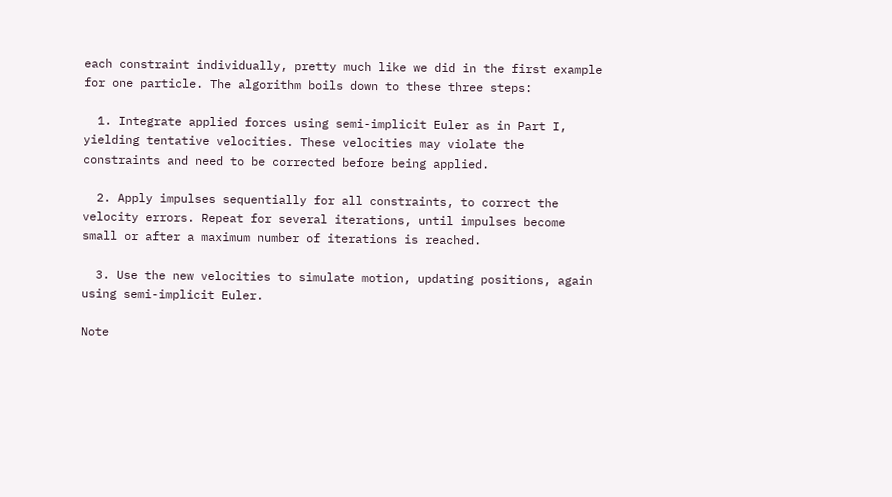each constraint individually, pretty much like we did in the first example for one particle. The algorithm boils down to these three steps:

  1. Integrate applied forces using semi-implicit Euler as in Part I, yielding tentative velocities. These velocities may violate the constraints and need to be corrected before being applied.

  2. Apply impulses sequentially for all constraints, to correct the velocity errors. Repeat for several iterations, until impulses become small or after a maximum number of iterations is reached.

  3. Use the new velocities to simulate motion, updating positions, again using semi-implicit Euler.

Note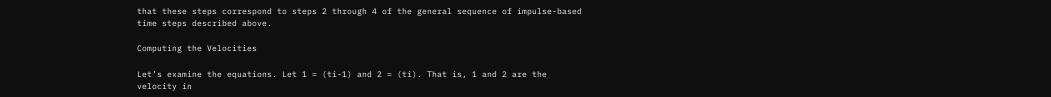that these steps correspond to steps 2 through 4 of the general sequence of impulse-based time steps described above.

Computing the Velocities

Let’s examine the equations. Let 1 = (ti-1) and 2 = (ti). That is, 1 and 2 are the velocity in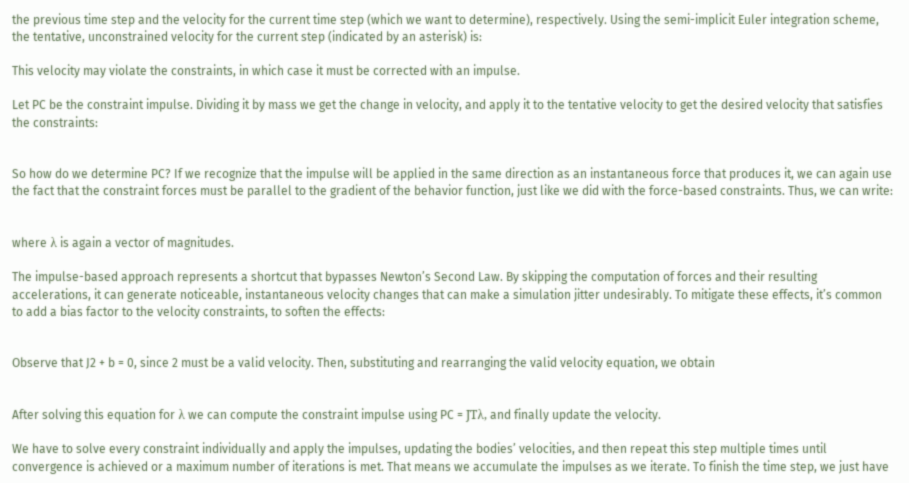the previous time step and the velocity for the current time step (which we want to determine), respectively. Using the semi-implicit Euler integration scheme, the tentative, unconstrained velocity for the current step (indicated by an asterisk) is:

This velocity may violate the constraints, in which case it must be corrected with an impulse.

Let PC be the constraint impulse. Dividing it by mass we get the change in velocity, and apply it to the tentative velocity to get the desired velocity that satisfies the constraints:


So how do we determine PC? If we recognize that the impulse will be applied in the same direction as an instantaneous force that produces it, we can again use the fact that the constraint forces must be parallel to the gradient of the behavior function, just like we did with the force-based constraints. Thus, we can write:


where λ is again a vector of magnitudes.

The impulse-based approach represents a shortcut that bypasses Newton’s Second Law. By skipping the computation of forces and their resulting accelerations, it can generate noticeable, instantaneous velocity changes that can make a simulation jitter undesirably. To mitigate these effects, it’s common to add a bias factor to the velocity constraints, to soften the effects:


Observe that J2 + b = 0, since 2 must be a valid velocity. Then, substituting and rearranging the valid velocity equation, we obtain


After solving this equation for λ we can compute the constraint impulse using PC = JTλ, and finally update the velocity.

We have to solve every constraint individually and apply the impulses, updating the bodies’ velocities, and then repeat this step multiple times until convergence is achieved or a maximum number of iterations is met. That means we accumulate the impulses as we iterate. To finish the time step, we just have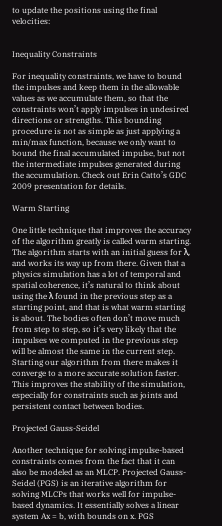to update the positions using the final velocities:


Inequality Constraints

For inequality constraints, we have to bound the impulses and keep them in the allowable values as we accumulate them, so that the constraints won’t apply impulses in undesired directions or strengths. This bounding procedure is not as simple as just applying a min/max function, because we only want to bound the final accumulated impulse, but not the intermediate impulses generated during the accumulation. Check out Erin Catto’s GDC 2009 presentation for details.

Warm Starting

One little technique that improves the accuracy of the algorithm greatly is called warm starting. The algorithm starts with an initial guess for λ, and works its way up from there. Given that a physics simulation has a lot of temporal and spatial coherence, it’s natural to think about using the λ found in the previous step as a starting point, and that is what warm starting is about. The bodies often don’t move much from step to step, so it’s very likely that the impulses we computed in the previous step will be almost the same in the current step. Starting our algorithm from there makes it converge to a more accurate solution faster. This improves the stability of the simulation, especially for constraints such as joints and persistent contact between bodies.

Projected Gauss-Seidel

Another technique for solving impulse-based constraints comes from the fact that it can also be modeled as an MLCP. Projected Gauss-Seidel (PGS) is an iterative algorithm for solving MLCPs that works well for impulse-based dynamics. It essentially solves a linear system Ax = b, with bounds on x. PGS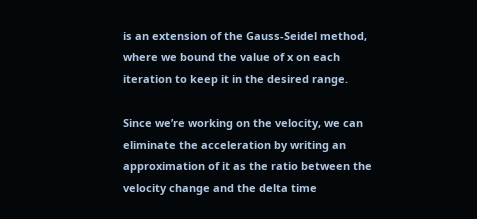is an extension of the Gauss-Seidel method, where we bound the value of x on each iteration to keep it in the desired range.

Since we’re working on the velocity, we can eliminate the acceleration by writing an approximation of it as the ratio between the velocity change and the delta time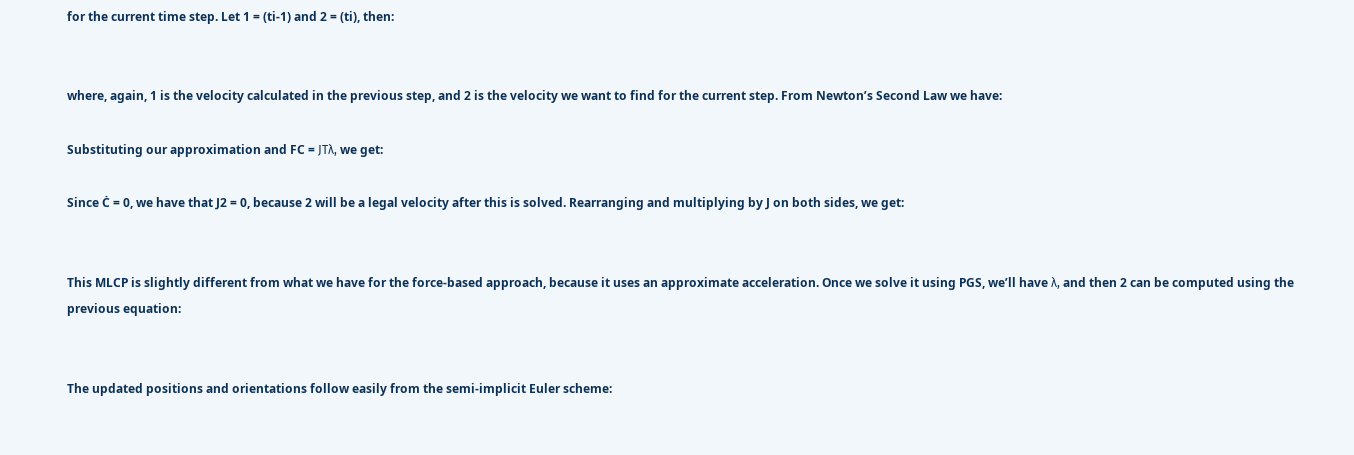for the current time step. Let 1 = (ti-1) and 2 = (ti), then:


where, again, 1 is the velocity calculated in the previous step, and 2 is the velocity we want to find for the current step. From Newton’s Second Law we have:

Substituting our approximation and FC = JTλ, we get:

Since Ċ = 0, we have that J2 = 0, because 2 will be a legal velocity after this is solved. Rearranging and multiplying by J on both sides, we get:


This MLCP is slightly different from what we have for the force-based approach, because it uses an approximate acceleration. Once we solve it using PGS, we’ll have λ, and then 2 can be computed using the previous equation:


The updated positions and orientations follow easily from the semi-implicit Euler scheme: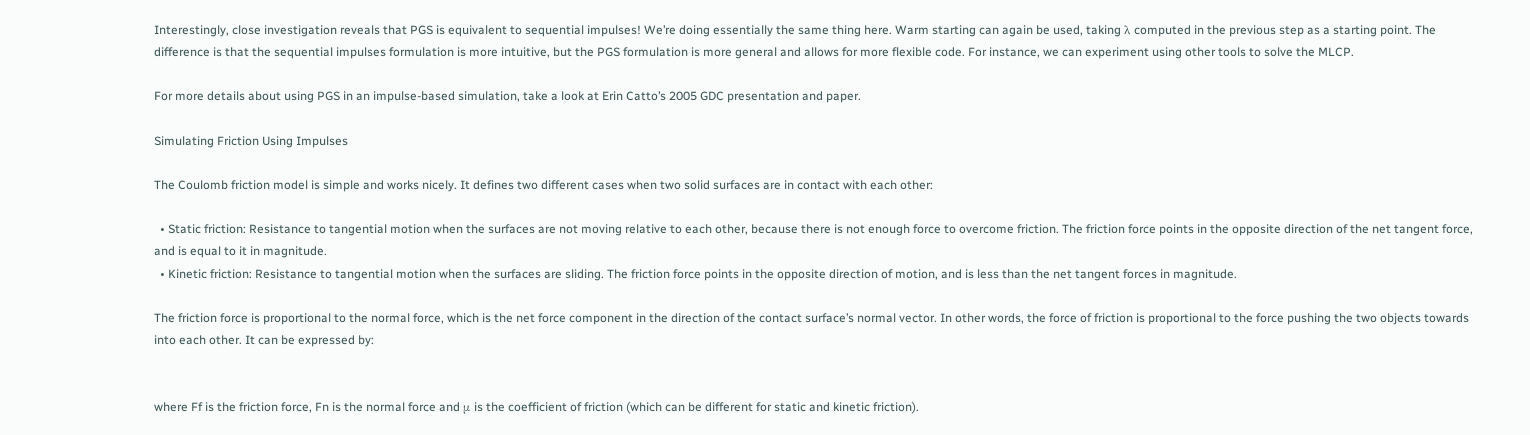Interestingly, close investigation reveals that PGS is equivalent to sequential impulses! We’re doing essentially the same thing here. Warm starting can again be used, taking λ computed in the previous step as a starting point. The difference is that the sequential impulses formulation is more intuitive, but the PGS formulation is more general and allows for more flexible code. For instance, we can experiment using other tools to solve the MLCP.

For more details about using PGS in an impulse-based simulation, take a look at Erin Catto’s 2005 GDC presentation and paper.

Simulating Friction Using Impulses

The Coulomb friction model is simple and works nicely. It defines two different cases when two solid surfaces are in contact with each other:

  • Static friction: Resistance to tangential motion when the surfaces are not moving relative to each other, because there is not enough force to overcome friction. The friction force points in the opposite direction of the net tangent force, and is equal to it in magnitude.
  • Kinetic friction: Resistance to tangential motion when the surfaces are sliding. The friction force points in the opposite direction of motion, and is less than the net tangent forces in magnitude.

The friction force is proportional to the normal force, which is the net force component in the direction of the contact surface’s normal vector. In other words, the force of friction is proportional to the force pushing the two objects towards into each other. It can be expressed by:


where Ff is the friction force, Fn is the normal force and μ is the coefficient of friction (which can be different for static and kinetic friction).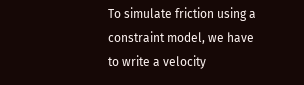To simulate friction using a constraint model, we have to write a velocity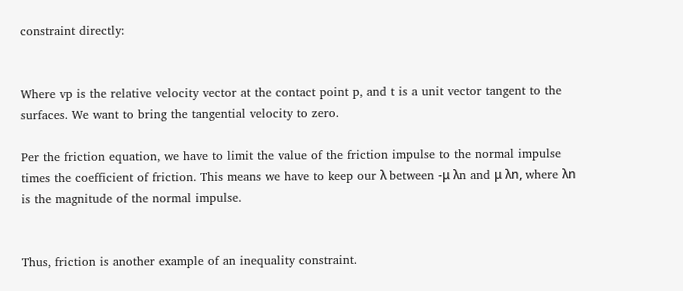constraint directly:


Where vp is the relative velocity vector at the contact point p, and t is a unit vector tangent to the surfaces. We want to bring the tangential velocity to zero.

Per the friction equation, we have to limit the value of the friction impulse to the normal impulse times the coefficient of friction. This means we have to keep our λ between -μ λn and μ λn, where λn is the magnitude of the normal impulse.


Thus, friction is another example of an inequality constraint.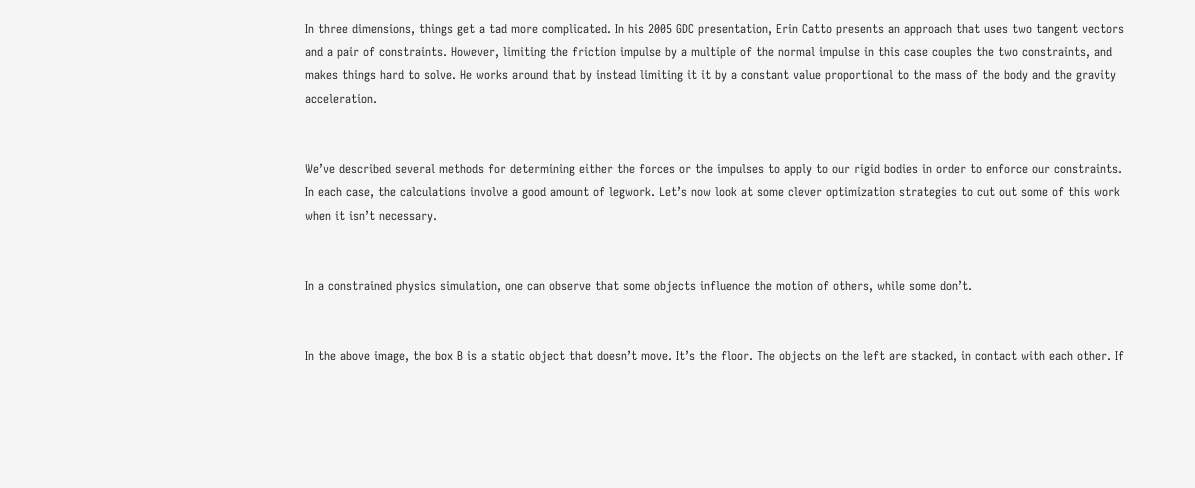In three dimensions, things get a tad more complicated. In his 2005 GDC presentation, Erin Catto presents an approach that uses two tangent vectors and a pair of constraints. However, limiting the friction impulse by a multiple of the normal impulse in this case couples the two constraints, and makes things hard to solve. He works around that by instead limiting it it by a constant value proportional to the mass of the body and the gravity acceleration.


We’ve described several methods for determining either the forces or the impulses to apply to our rigid bodies in order to enforce our constraints. In each case, the calculations involve a good amount of legwork. Let’s now look at some clever optimization strategies to cut out some of this work when it isn’t necessary.


In a constrained physics simulation, one can observe that some objects influence the motion of others, while some don’t.


In the above image, the box B is a static object that doesn’t move. It’s the floor. The objects on the left are stacked, in contact with each other. If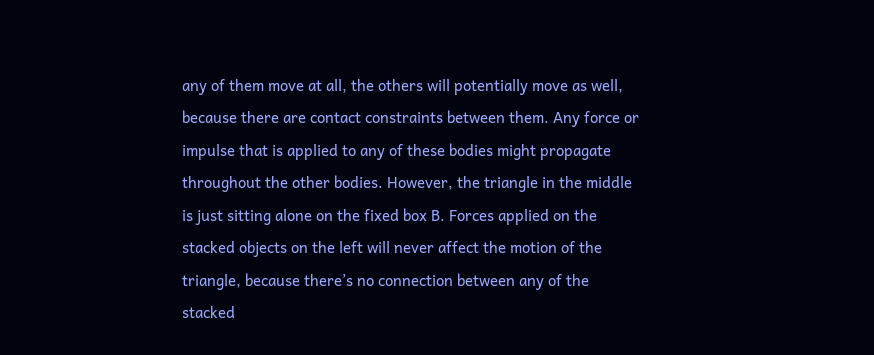any of them move at all, the others will potentially move as well, because there are contact constraints between them. Any force or impulse that is applied to any of these bodies might propagate throughout the other bodies. However, the triangle in the middle is just sitting alone on the fixed box B. Forces applied on the stacked objects on the left will never affect the motion of the triangle, because there’s no connection between any of the stacked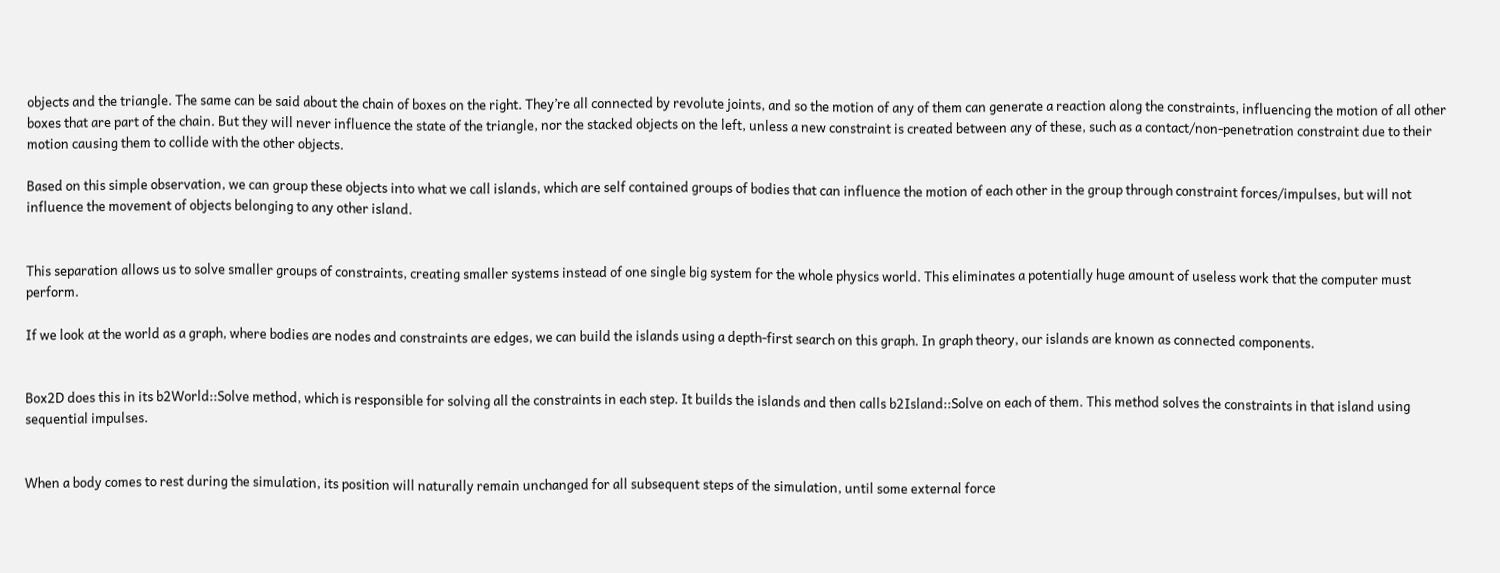objects and the triangle. The same can be said about the chain of boxes on the right. They’re all connected by revolute joints, and so the motion of any of them can generate a reaction along the constraints, influencing the motion of all other boxes that are part of the chain. But they will never influence the state of the triangle, nor the stacked objects on the left, unless a new constraint is created between any of these, such as a contact/non-penetration constraint due to their motion causing them to collide with the other objects.

Based on this simple observation, we can group these objects into what we call islands, which are self contained groups of bodies that can influence the motion of each other in the group through constraint forces/impulses, but will not influence the movement of objects belonging to any other island.


This separation allows us to solve smaller groups of constraints, creating smaller systems instead of one single big system for the whole physics world. This eliminates a potentially huge amount of useless work that the computer must perform.

If we look at the world as a graph, where bodies are nodes and constraints are edges, we can build the islands using a depth-first search on this graph. In graph theory, our islands are known as connected components.


Box2D does this in its b2World::Solve method, which is responsible for solving all the constraints in each step. It builds the islands and then calls b2Island::Solve on each of them. This method solves the constraints in that island using sequential impulses.


When a body comes to rest during the simulation, its position will naturally remain unchanged for all subsequent steps of the simulation, until some external force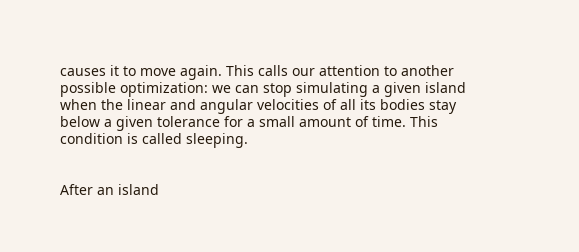causes it to move again. This calls our attention to another possible optimization: we can stop simulating a given island when the linear and angular velocities of all its bodies stay below a given tolerance for a small amount of time. This condition is called sleeping.


After an island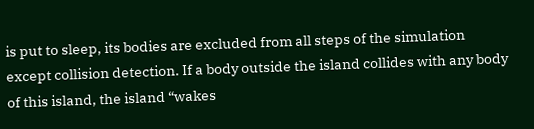is put to sleep, its bodies are excluded from all steps of the simulation except collision detection. If a body outside the island collides with any body of this island, the island “wakes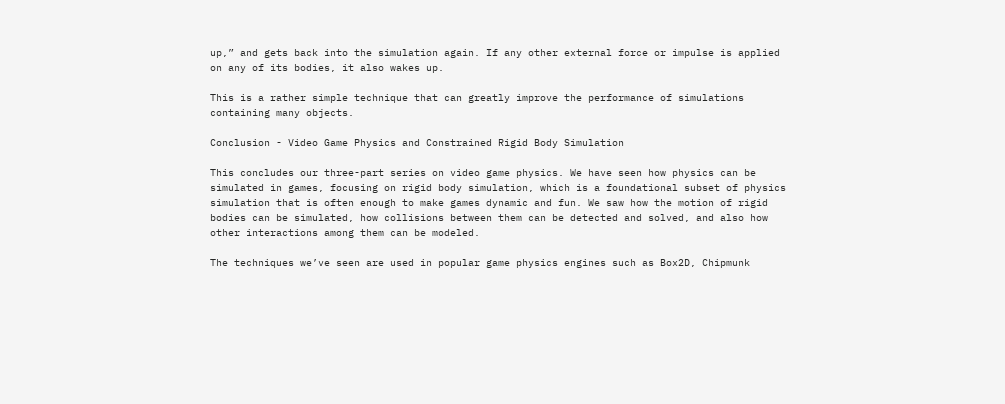up,” and gets back into the simulation again. If any other external force or impulse is applied on any of its bodies, it also wakes up.

This is a rather simple technique that can greatly improve the performance of simulations containing many objects.

Conclusion - Video Game Physics and Constrained Rigid Body Simulation

This concludes our three-part series on video game physics. We have seen how physics can be simulated in games, focusing on rigid body simulation, which is a foundational subset of physics simulation that is often enough to make games dynamic and fun. We saw how the motion of rigid bodies can be simulated, how collisions between them can be detected and solved, and also how other interactions among them can be modeled.

The techniques we’ve seen are used in popular game physics engines such as Box2D, Chipmunk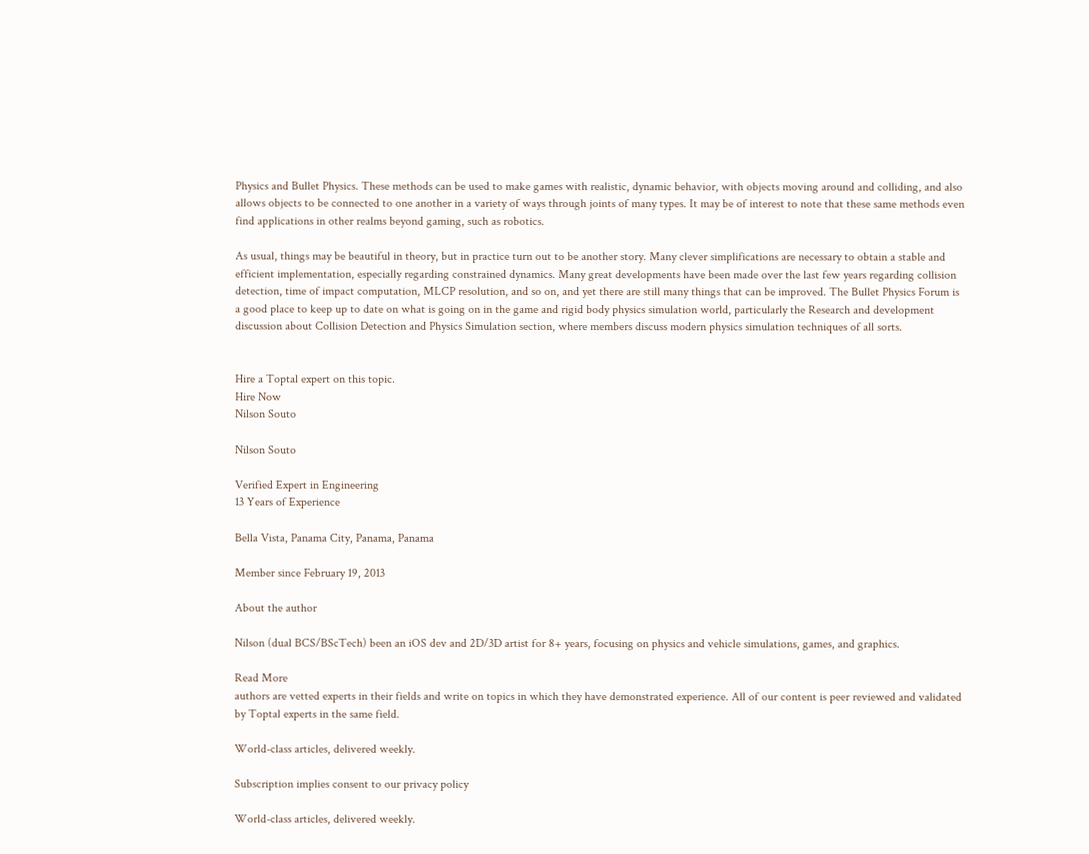Physics and Bullet Physics. These methods can be used to make games with realistic, dynamic behavior, with objects moving around and colliding, and also allows objects to be connected to one another in a variety of ways through joints of many types. It may be of interest to note that these same methods even find applications in other realms beyond gaming, such as robotics.

As usual, things may be beautiful in theory, but in practice turn out to be another story. Many clever simplifications are necessary to obtain a stable and efficient implementation, especially regarding constrained dynamics. Many great developments have been made over the last few years regarding collision detection, time of impact computation, MLCP resolution, and so on, and yet there are still many things that can be improved. The Bullet Physics Forum is a good place to keep up to date on what is going on in the game and rigid body physics simulation world, particularly the Research and development discussion about Collision Detection and Physics Simulation section, where members discuss modern physics simulation techniques of all sorts.


Hire a Toptal expert on this topic.
Hire Now
Nilson Souto

Nilson Souto

Verified Expert in Engineering
13 Years of Experience

Bella Vista, Panama City, Panama, Panama

Member since February 19, 2013

About the author

Nilson (dual BCS/BScTech) been an iOS dev and 2D/3D artist for 8+ years, focusing on physics and vehicle simulations, games, and graphics.

Read More
authors are vetted experts in their fields and write on topics in which they have demonstrated experience. All of our content is peer reviewed and validated by Toptal experts in the same field.

World-class articles, delivered weekly.

Subscription implies consent to our privacy policy

World-class articles, delivered weekly.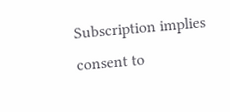Subscription implies consent to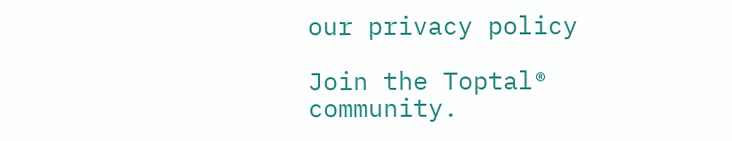our privacy policy

Join the Toptal® community.